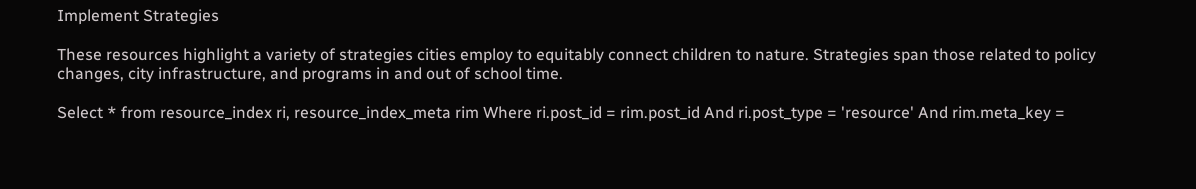Implement Strategies

These resources highlight a variety of strategies cities employ to equitably connect children to nature. Strategies span those related to policy changes, city infrastructure, and programs in and out of school time.

Select * from resource_index ri, resource_index_meta rim Where ri.post_id = rim.post_id And ri.post_type = 'resource' And rim.meta_key =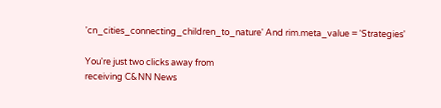'cn_cities_connecting_children_to_nature' And rim.meta_value = 'Strategies'

You're just two clicks away from
receiving C&NN News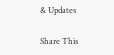& Updates

Share This